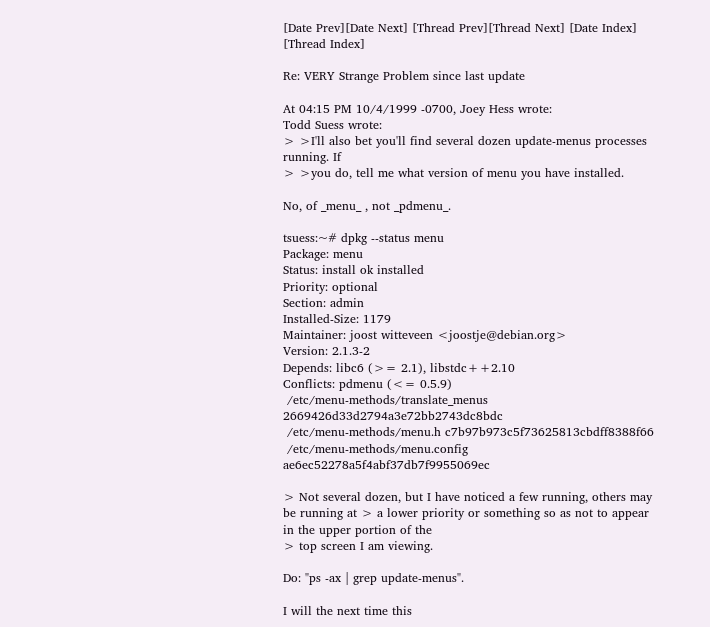[Date Prev][Date Next] [Thread Prev][Thread Next] [Date Index] [Thread Index]

Re: VERY Strange Problem since last update

At 04:15 PM 10/4/1999 -0700, Joey Hess wrote:
Todd Suess wrote:
> >I'll also bet you'll find several dozen update-menus processes running. If
> >you do, tell me what version of menu you have installed.

No, of _menu_ , not _pdmenu_.

tsuess:~# dpkg --status menu
Package: menu
Status: install ok installed
Priority: optional
Section: admin
Installed-Size: 1179
Maintainer: joost witteveen <joostje@debian.org>
Version: 2.1.3-2
Depends: libc6 (>= 2.1), libstdc++2.10
Conflicts: pdmenu (<= 0.5.9)
 /etc/menu-methods/translate_menus 2669426d33d2794a3e72bb2743dc8bdc
 /etc/menu-methods/menu.h c7b97b973c5f73625813cbdff8388f66
 /etc/menu-methods/menu.config ae6ec52278a5f4abf37db7f9955069ec

> Not several dozen, but I have noticed a few running, others may be running at > a lower priority or something so as not to appear in the upper portion of the
> top screen I am viewing.

Do: "ps -ax | grep update-menus".

I will the next time this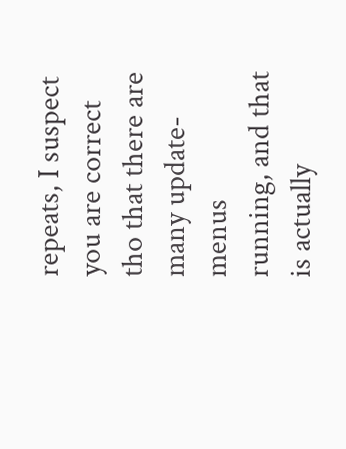repeats, I suspect you are correct tho that there are many update-menus
running, and that is actually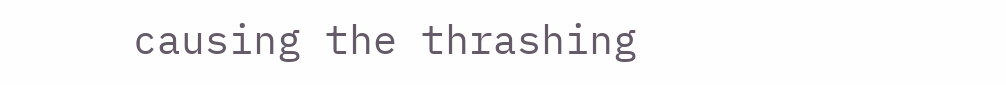causing the thrashing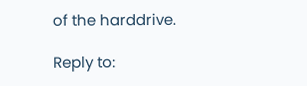of the harddrive.

Reply to: